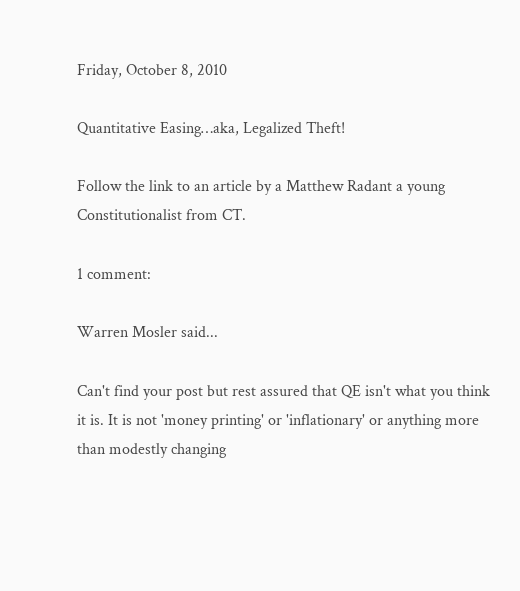Friday, October 8, 2010

Quantitative Easing…aka, Legalized Theft!

Follow the link to an article by a Matthew Radant a young Constitutionalist from CT.

1 comment:

Warren Mosler said...

Can't find your post but rest assured that QE isn't what you think it is. It is not 'money printing' or 'inflationary' or anything more than modestly changing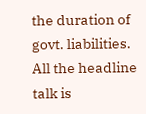the duration of govt. liabilities. All the headline talk is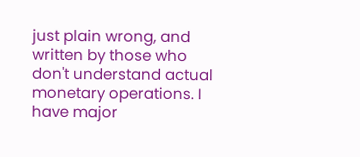just plain wrong, and written by those who don't understand actual monetary operations. I have major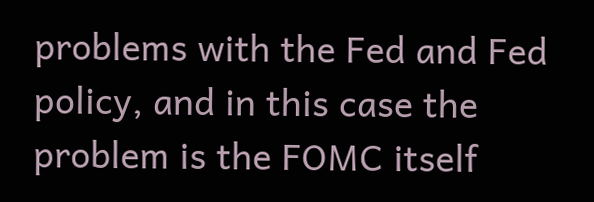problems with the Fed and Fed policy, and in this case the problem is the FOMC itself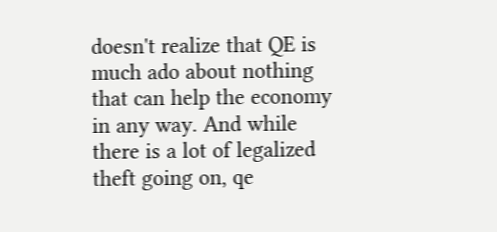doesn't realize that QE is much ado about nothing that can help the economy in any way. And while there is a lot of legalized theft going on, qe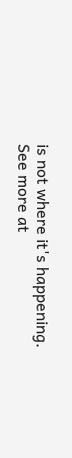is not where it's happening. See more at